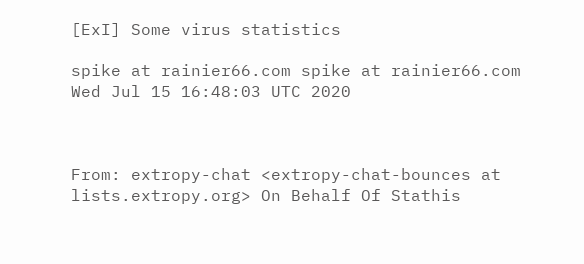[ExI] Some virus statistics

spike at rainier66.com spike at rainier66.com
Wed Jul 15 16:48:03 UTC 2020



From: extropy-chat <extropy-chat-bounces at lists.extropy.org> On Behalf Of Stathis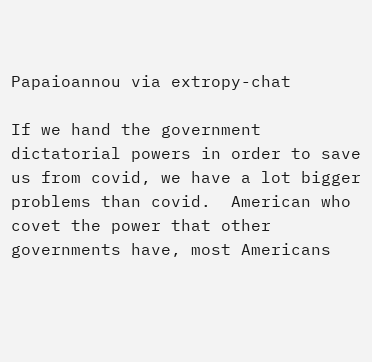Papaioannou via extropy-chat

If we hand the government dictatorial powers in order to save us from covid, we have a lot bigger problems than covid.  American who covet the power that other governments have, most Americans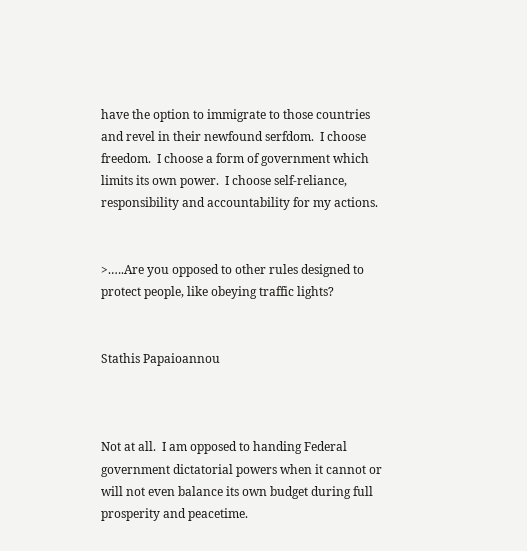have the option to immigrate to those countries and revel in their newfound serfdom.  I choose freedom.  I choose a form of government which limits its own power.  I choose self-reliance, responsibility and accountability for my actions.


>.….Are you opposed to other rules designed to protect people, like obeying traffic lights?


Stathis Papaioannou



Not at all.  I am opposed to handing Federal government dictatorial powers when it cannot or will not even balance its own budget during full prosperity and peacetime.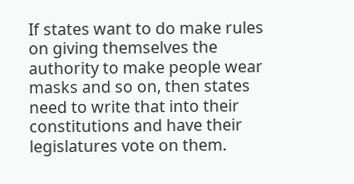If states want to do make rules on giving themselves the authority to make people wear masks and so on, then states need to write that into their constitutions and have their legislatures vote on them.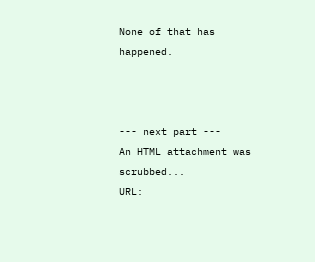None of that has happened.



--- next part ---
An HTML attachment was scrubbed...
URL: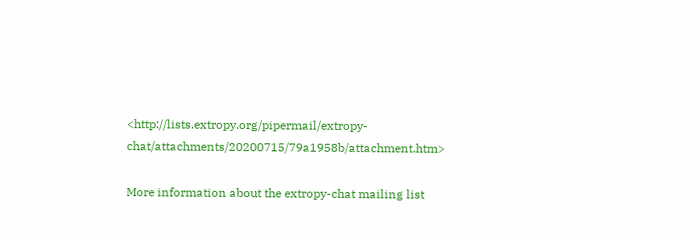<http://lists.extropy.org/pipermail/extropy-chat/attachments/20200715/79a1958b/attachment.htm>

More information about the extropy-chat mailing list